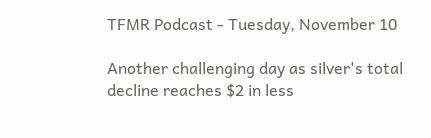TFMR Podcast - Tuesday, November 10

Another challenging day as silver's total decline reaches $2 in less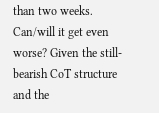than two weeks. Can/will it get even worse? Given the still-bearish CoT structure and the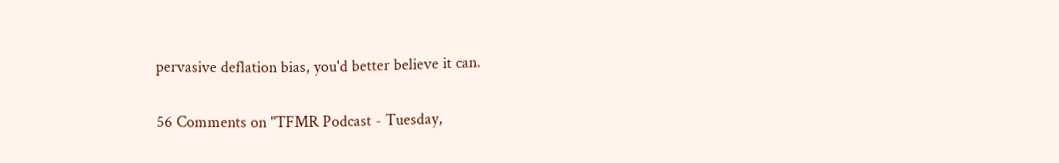pervasive deflation bias, you'd better believe it can.

56 Comments on "TFMR Podcast - Tuesday,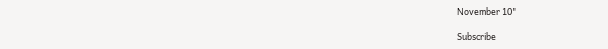November 10"

Subscribe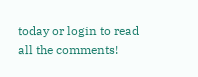today or login to read all the comments!